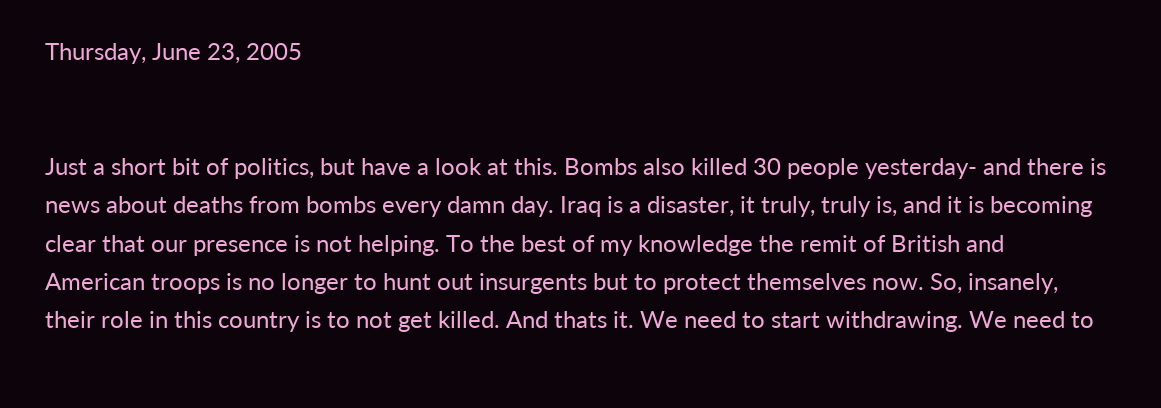Thursday, June 23, 2005


Just a short bit of politics, but have a look at this. Bombs also killed 30 people yesterday- and there is news about deaths from bombs every damn day. Iraq is a disaster, it truly, truly is, and it is becoming clear that our presence is not helping. To the best of my knowledge the remit of British and American troops is no longer to hunt out insurgents but to protect themselves now. So, insanely, their role in this country is to not get killed. And thats it. We need to start withdrawing. We need to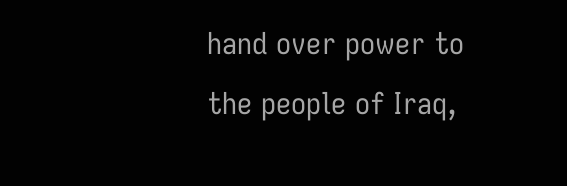hand over power to the people of Iraq,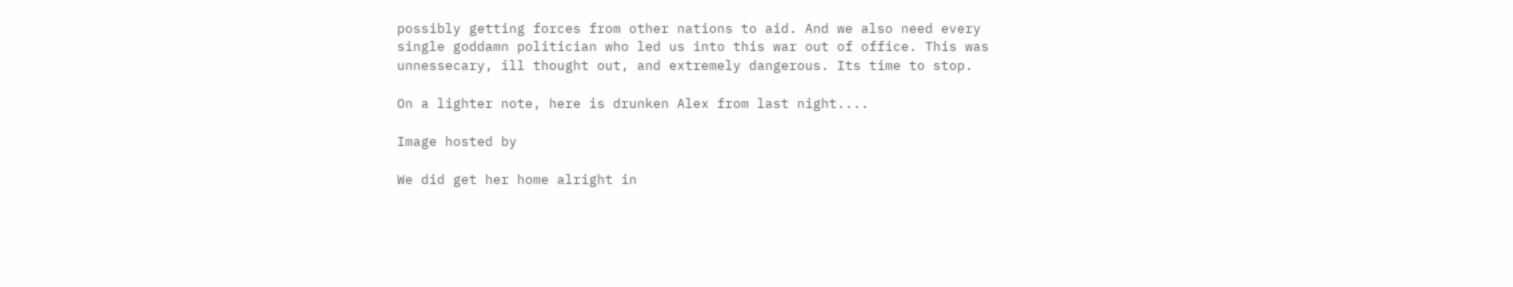possibly getting forces from other nations to aid. And we also need every single goddamn politician who led us into this war out of office. This was unnessecary, ill thought out, and extremely dangerous. Its time to stop.

On a lighter note, here is drunken Alex from last night....

Image hosted by

We did get her home alright in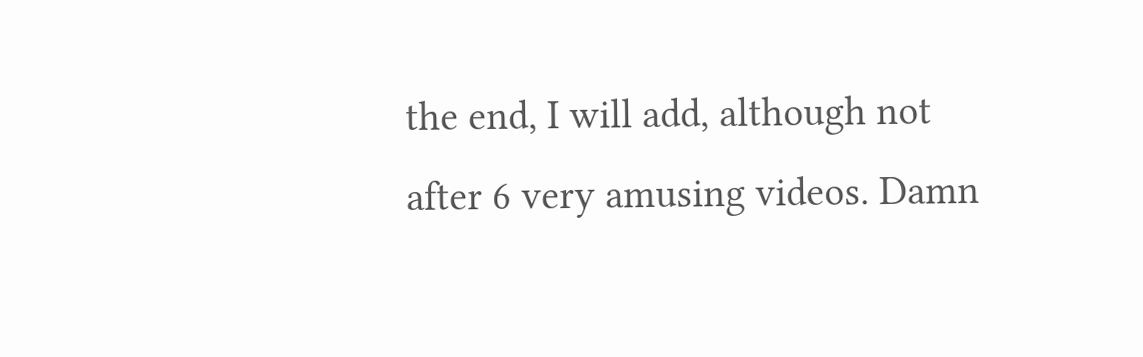the end, I will add, although not after 6 very amusing videos. Damn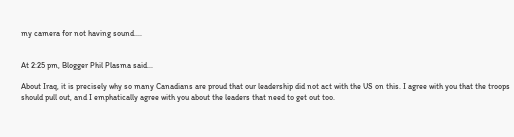my camera for not having sound....


At 2:25 pm, Blogger Phil Plasma said...

About Iraq, it is precisely why so many Canadians are proud that our leadership did not act with the US on this. I agree with you that the troops should pull out, and I emphatically agree with you about the leaders that need to get out too.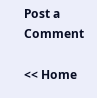Post a Comment

<< Home